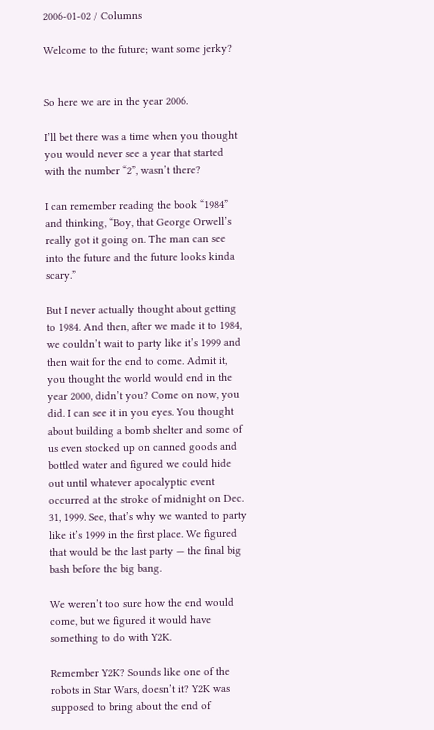2006-01-02 / Columns

Welcome to the future; want some jerky?


So here we are in the year 2006.

I’ll bet there was a time when you thought you would never see a year that started with the number “2”, wasn’t there?

I can remember reading the book “1984” and thinking, “Boy, that George Orwell’s really got it going on. The man can see into the future and the future looks kinda scary.”

But I never actually thought about getting to 1984. And then, after we made it to 1984, we couldn’t wait to party like it’s 1999 and then wait for the end to come. Admit it, you thought the world would end in the year 2000, didn’t you? Come on now, you did. I can see it in you eyes. You thought about building a bomb shelter and some of us even stocked up on canned goods and bottled water and figured we could hide out until whatever apocalyptic event occurred at the stroke of midnight on Dec. 31, 1999. See, that’s why we wanted to party like it’s 1999 in the first place. We figured that would be the last party — the final big bash before the big bang.

We weren’t too sure how the end would come, but we figured it would have something to do with Y2K.

Remember Y2K? Sounds like one of the robots in Star Wars, doesn’t it? Y2K was supposed to bring about the end of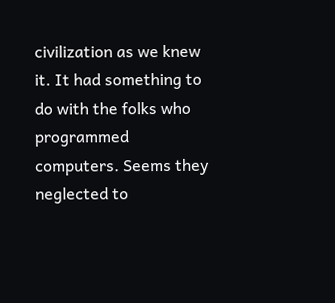civilization as we knew it. It had something to do with the folks who programmed computers. Seems they neglected to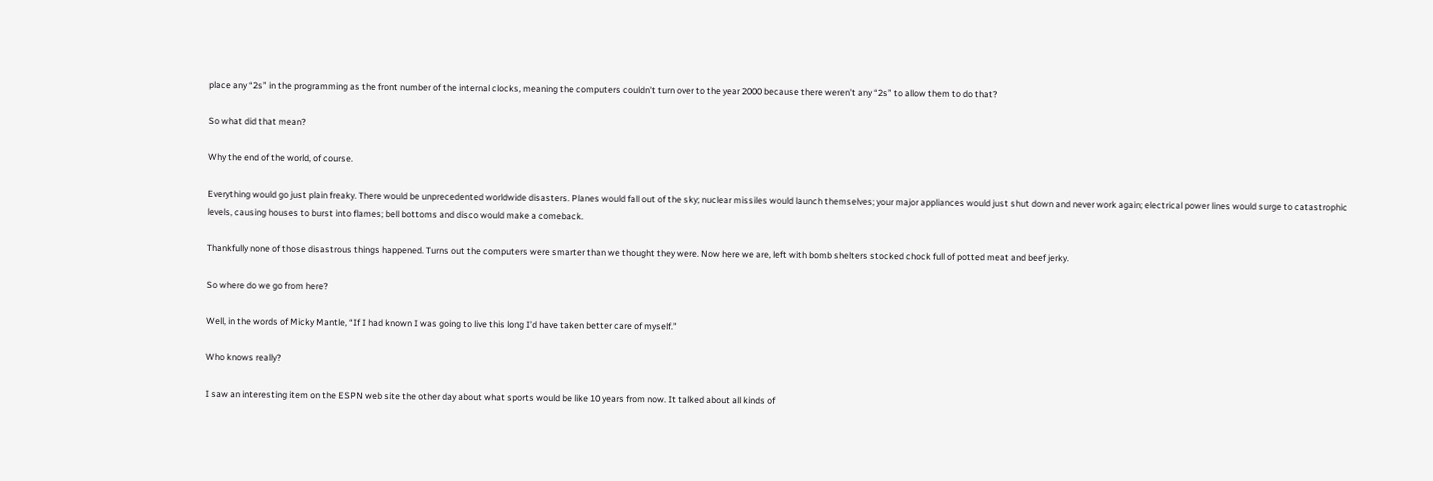place any “2s” in the programming as the front number of the internal clocks, meaning the computers couldn’t turn over to the year 2000 because there weren’t any “2s” to allow them to do that?

So what did that mean?

Why the end of the world, of course.

Everything would go just plain freaky. There would be unprecedented worldwide disasters. Planes would fall out of the sky; nuclear missiles would launch themselves; your major appliances would just shut down and never work again; electrical power lines would surge to catastrophic levels, causing houses to burst into flames; bell bottoms and disco would make a comeback.

Thankfully none of those disastrous things happened. Turns out the computers were smarter than we thought they were. Now here we are, left with bomb shelters stocked chock full of potted meat and beef jerky.

So where do we go from here?

Well, in the words of Micky Mantle, “If I had known I was going to live this long I’d have taken better care of myself.”

Who knows really?

I saw an interesting item on the ESPN web site the other day about what sports would be like 10 years from now. It talked about all kinds of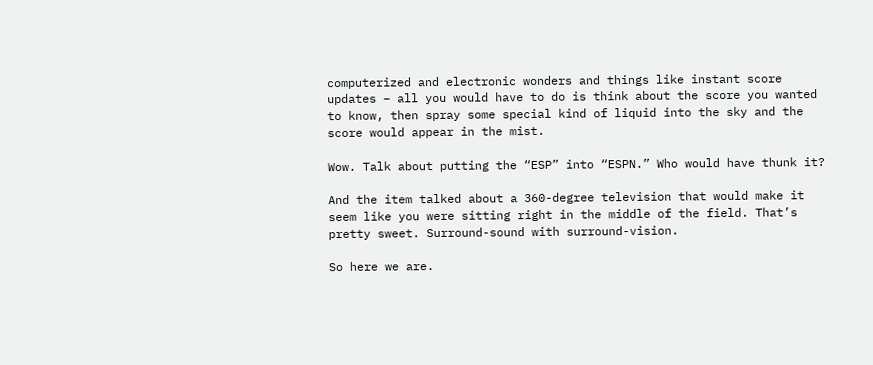computerized and electronic wonders and things like instant score updates – all you would have to do is think about the score you wanted to know, then spray some special kind of liquid into the sky and the score would appear in the mist.

Wow. Talk about putting the “ESP” into “ESPN.” Who would have thunk it?

And the item talked about a 360-degree television that would make it seem like you were sitting right in the middle of the field. That’s pretty sweet. Surround-sound with surround-vision.

So here we are.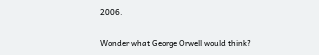2006.

Wonder what George Orwell would think?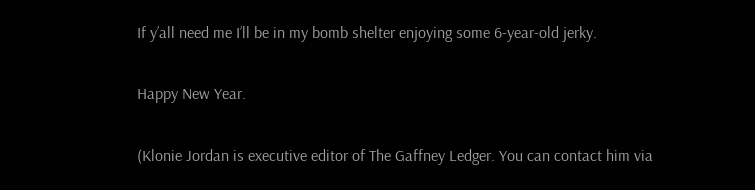If y’all need me I’ll be in my bomb shelter enjoying some 6-year-old jerky.

Happy New Year.

(Klonie Jordan is executive editor of The Gaffney Ledger. You can contact him via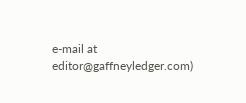e-mail at editor@gaffneyledger.com)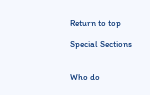Return to top

Special Sections


Who do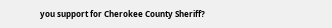you support for Cherokee County Sheriff?